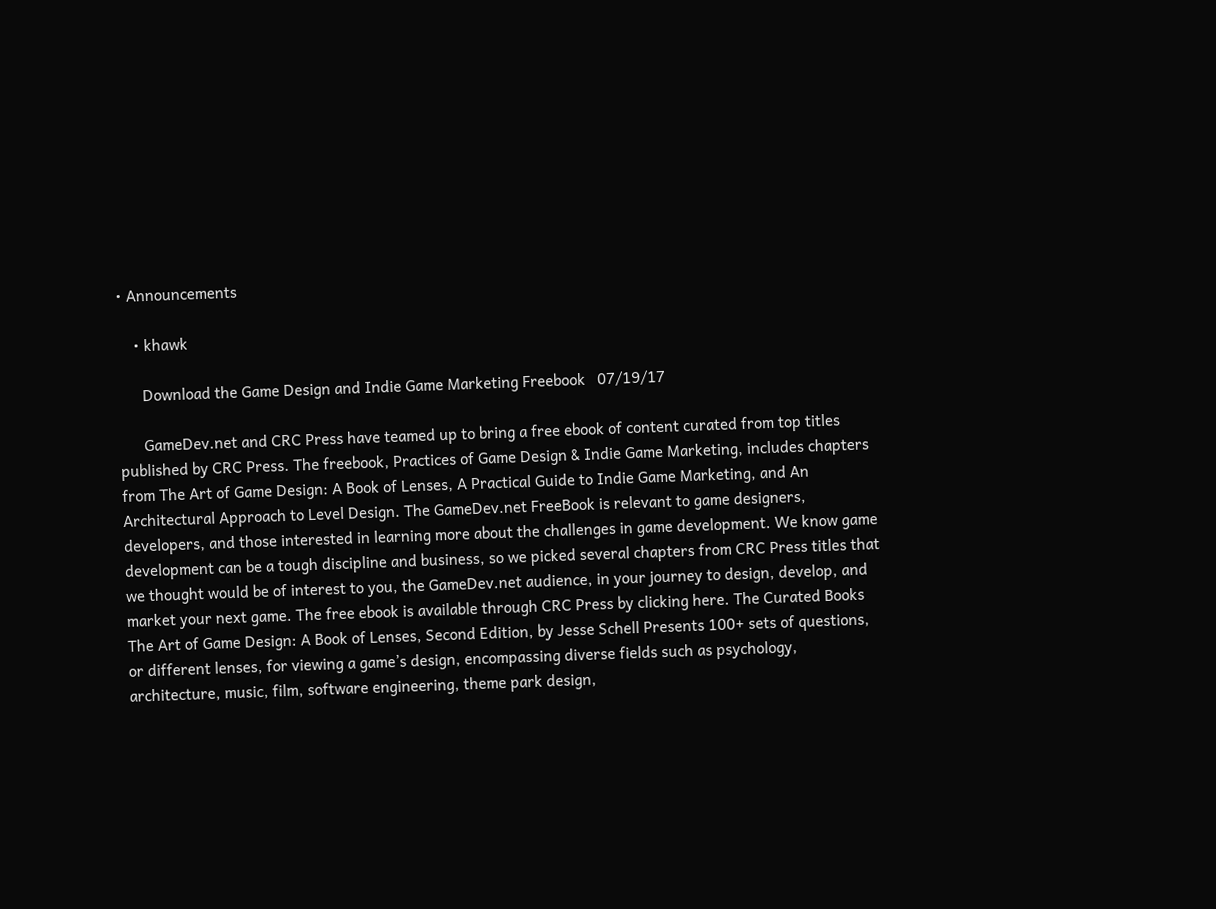• Announcements

    • khawk

      Download the Game Design and Indie Game Marketing Freebook   07/19/17

      GameDev.net and CRC Press have teamed up to bring a free ebook of content curated from top titles published by CRC Press. The freebook, Practices of Game Design & Indie Game Marketing, includes chapters from The Art of Game Design: A Book of Lenses, A Practical Guide to Indie Game Marketing, and An Architectural Approach to Level Design. The GameDev.net FreeBook is relevant to game designers, developers, and those interested in learning more about the challenges in game development. We know game development can be a tough discipline and business, so we picked several chapters from CRC Press titles that we thought would be of interest to you, the GameDev.net audience, in your journey to design, develop, and market your next game. The free ebook is available through CRC Press by clicking here. The Curated Books The Art of Game Design: A Book of Lenses, Second Edition, by Jesse Schell Presents 100+ sets of questions, or different lenses, for viewing a game’s design, encompassing diverse fields such as psychology, architecture, music, film, software engineering, theme park design,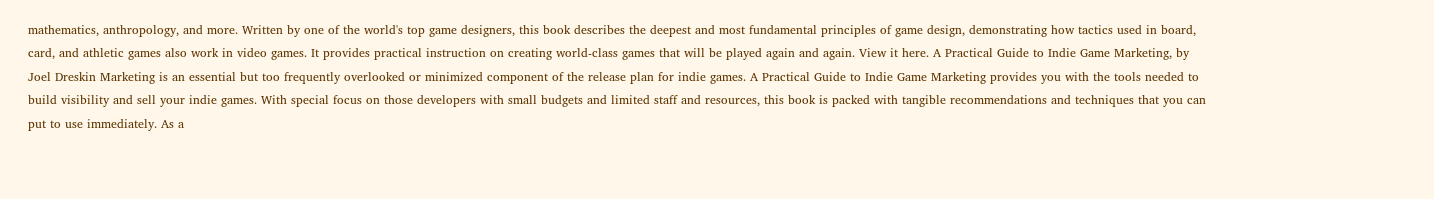mathematics, anthropology, and more. Written by one of the world's top game designers, this book describes the deepest and most fundamental principles of game design, demonstrating how tactics used in board, card, and athletic games also work in video games. It provides practical instruction on creating world-class games that will be played again and again. View it here. A Practical Guide to Indie Game Marketing, by Joel Dreskin Marketing is an essential but too frequently overlooked or minimized component of the release plan for indie games. A Practical Guide to Indie Game Marketing provides you with the tools needed to build visibility and sell your indie games. With special focus on those developers with small budgets and limited staff and resources, this book is packed with tangible recommendations and techniques that you can put to use immediately. As a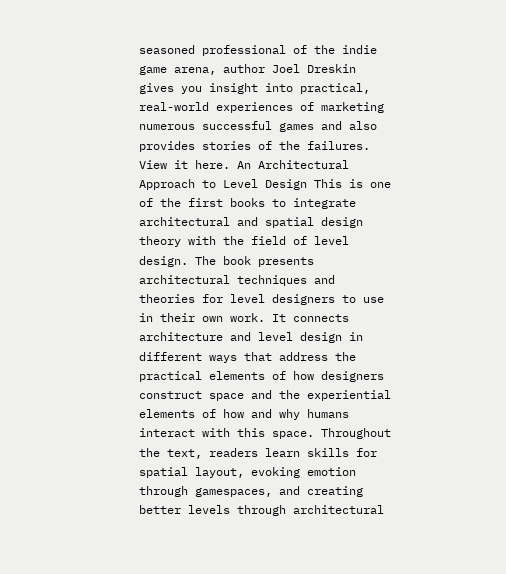seasoned professional of the indie game arena, author Joel Dreskin gives you insight into practical, real-world experiences of marketing numerous successful games and also provides stories of the failures. View it here. An Architectural Approach to Level Design This is one of the first books to integrate architectural and spatial design theory with the field of level design. The book presents architectural techniques and theories for level designers to use in their own work. It connects architecture and level design in different ways that address the practical elements of how designers construct space and the experiential elements of how and why humans interact with this space. Throughout the text, readers learn skills for spatial layout, evoking emotion through gamespaces, and creating better levels through architectural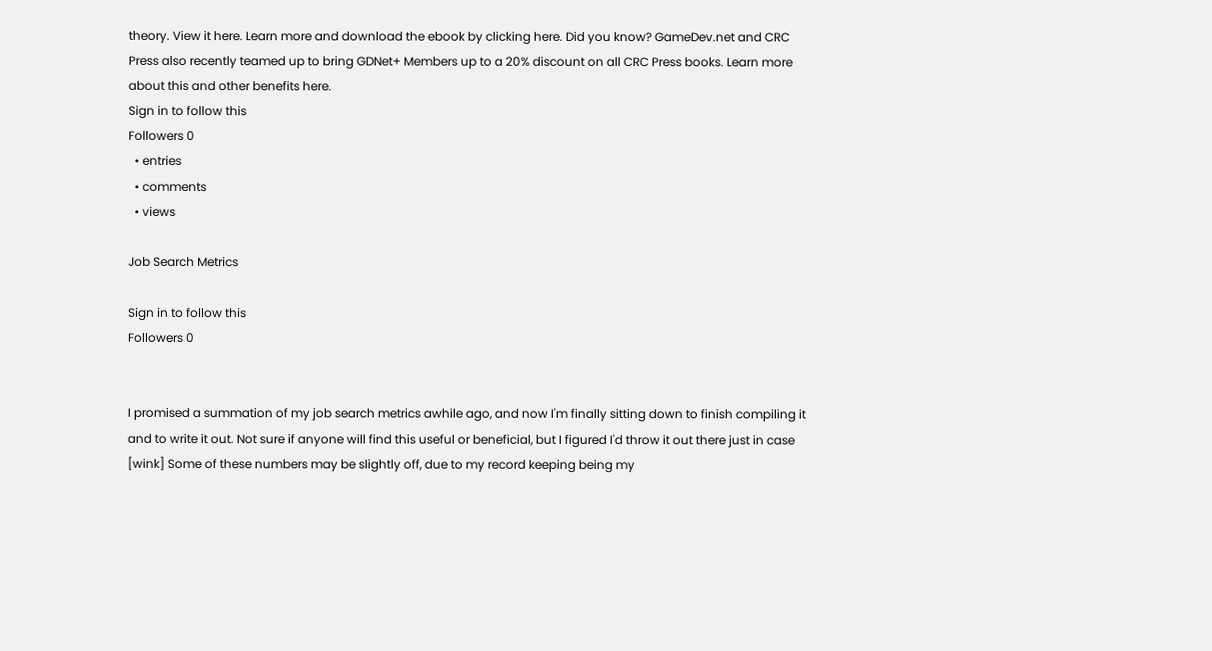theory. View it here. Learn more and download the ebook by clicking here. Did you know? GameDev.net and CRC Press also recently teamed up to bring GDNet+ Members up to a 20% discount on all CRC Press books. Learn more about this and other benefits here.
Sign in to follow this
Followers 0
  • entries
  • comments
  • views

Job Search Metrics

Sign in to follow this
Followers 0


I promised a summation of my job search metrics awhile ago, and now I'm finally sitting down to finish compiling it and to write it out. Not sure if anyone will find this useful or beneficial, but I figured I'd throw it out there just in case [wink] Some of these numbers may be slightly off, due to my record keeping being my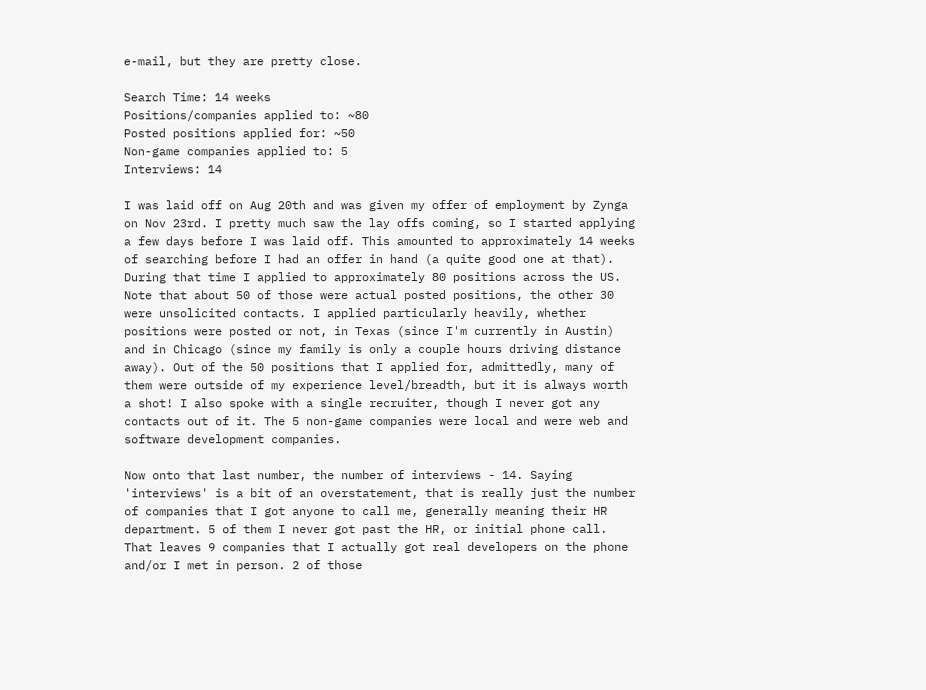e-mail, but they are pretty close.

Search Time: 14 weeks
Positions/companies applied to: ~80
Posted positions applied for: ~50
Non-game companies applied to: 5
Interviews: 14

I was laid off on Aug 20th and was given my offer of employment by Zynga on Nov 23rd. I pretty much saw the lay offs coming, so I started applying a few days before I was laid off. This amounted to approximately 14 weeks of searching before I had an offer in hand (a quite good one at that). During that time I applied to approximately 80 positions across the US. Note that about 50 of those were actual posted positions, the other 30 were unsolicited contacts. I applied particularly heavily, whether positions were posted or not, in Texas (since I'm currently in Austin) and in Chicago (since my family is only a couple hours driving distance away). Out of the 50 positions that I applied for, admittedly, many of them were outside of my experience level/breadth, but it is always worth a shot! I also spoke with a single recruiter, though I never got any contacts out of it. The 5 non-game companies were local and were web and software development companies.

Now onto that last number, the number of interviews - 14. Saying 'interviews' is a bit of an overstatement, that is really just the number of companies that I got anyone to call me, generally meaning their HR department. 5 of them I never got past the HR, or initial phone call. That leaves 9 companies that I actually got real developers on the phone and/or I met in person. 2 of those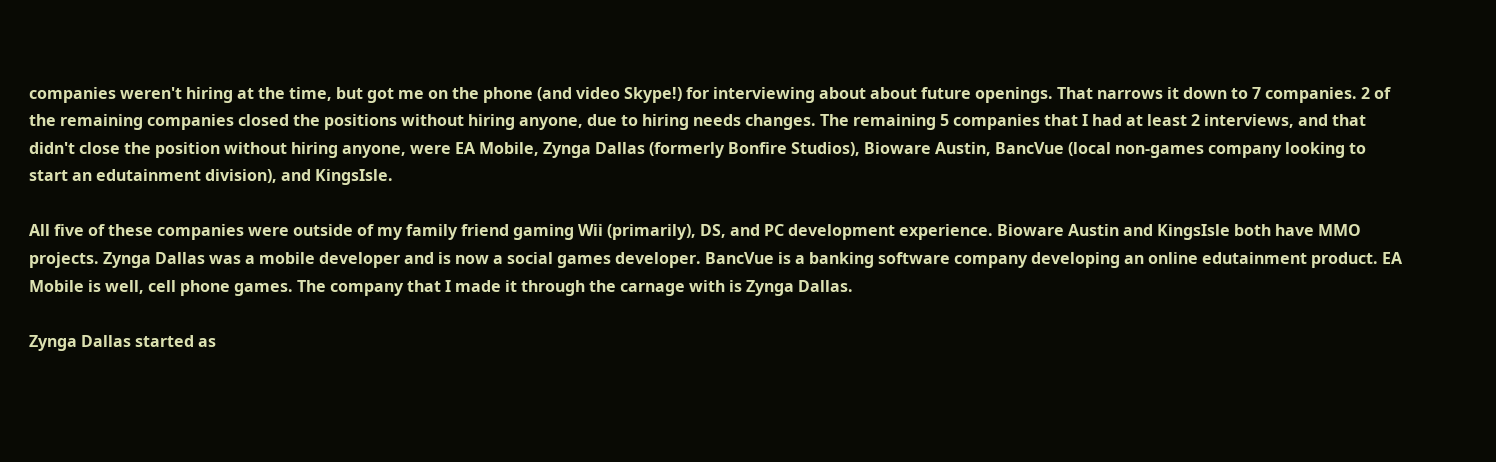companies weren't hiring at the time, but got me on the phone (and video Skype!) for interviewing about about future openings. That narrows it down to 7 companies. 2 of the remaining companies closed the positions without hiring anyone, due to hiring needs changes. The remaining 5 companies that I had at least 2 interviews, and that didn't close the position without hiring anyone, were EA Mobile, Zynga Dallas (formerly Bonfire Studios), Bioware Austin, BancVue (local non-games company looking to start an edutainment division), and KingsIsle.

All five of these companies were outside of my family friend gaming Wii (primarily), DS, and PC development experience. Bioware Austin and KingsIsle both have MMO projects. Zynga Dallas was a mobile developer and is now a social games developer. BancVue is a banking software company developing an online edutainment product. EA Mobile is well, cell phone games. The company that I made it through the carnage with is Zynga Dallas.

Zynga Dallas started as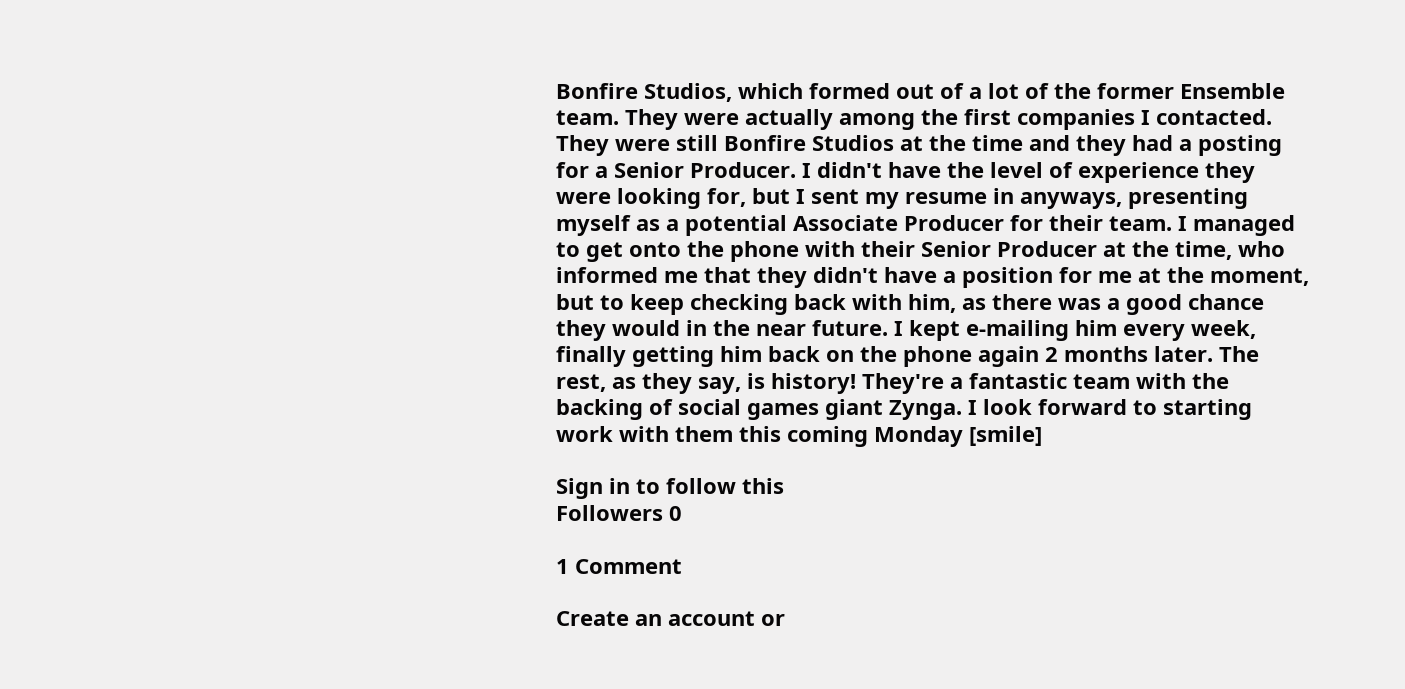Bonfire Studios, which formed out of a lot of the former Ensemble team. They were actually among the first companies I contacted. They were still Bonfire Studios at the time and they had a posting for a Senior Producer. I didn't have the level of experience they were looking for, but I sent my resume in anyways, presenting myself as a potential Associate Producer for their team. I managed to get onto the phone with their Senior Producer at the time, who informed me that they didn't have a position for me at the moment, but to keep checking back with him, as there was a good chance they would in the near future. I kept e-mailing him every week, finally getting him back on the phone again 2 months later. The rest, as they say, is history! They're a fantastic team with the backing of social games giant Zynga. I look forward to starting work with them this coming Monday [smile]

Sign in to follow this
Followers 0

1 Comment

Create an account or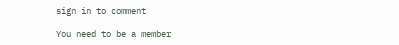sign in to comment

You need to be a member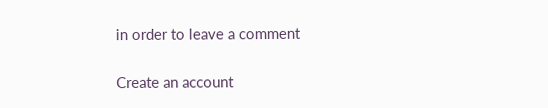in order to leave a comment

Create an account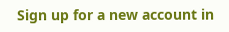Sign up for a new account in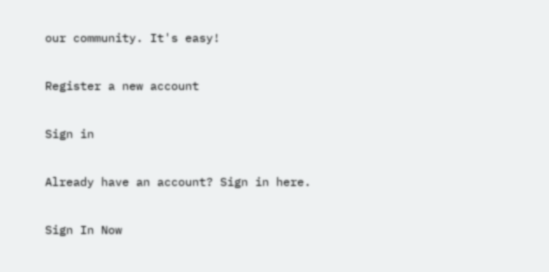our community. It's easy!

Register a new account

Sign in

Already have an account? Sign in here.

Sign In Now